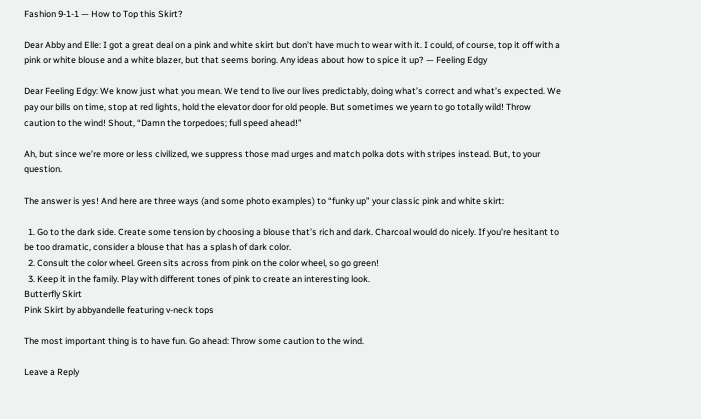Fashion 9-1-1 — How to Top this Skirt?

Dear Abby and Elle: I got a great deal on a pink and white skirt but don’t have much to wear with it. I could, of course, top it off with a pink or white blouse and a white blazer, but that seems boring. Any ideas about how to spice it up? — Feeling Edgy

Dear Feeling Edgy: We know just what you mean. We tend to live our lives predictably, doing what’s correct and what’s expected. We pay our bills on time, stop at red lights, hold the elevator door for old people. But sometimes we yearn to go totally wild! Throw caution to the wind! Shout, “Damn the torpedoes; full speed ahead!”

Ah, but since we’re more or less civilized, we suppress those mad urges and match polka dots with stripes instead. But, to your question.

The answer is yes! And here are three ways (and some photo examples) to “funky up” your classic pink and white skirt:

  1. Go to the dark side. Create some tension by choosing a blouse that’s rich and dark. Charcoal would do nicely. If you’re hesitant to be too dramatic, consider a blouse that has a splash of dark color.
  2. Consult the color wheel. Green sits across from pink on the color wheel, so go green!
  3. Keep it in the family. Play with different tones of pink to create an interesting look.
Butterfly Skirt
Pink Skirt by abbyandelle featuring v-neck tops

The most important thing is to have fun. Go ahead: Throw some caution to the wind.

Leave a Reply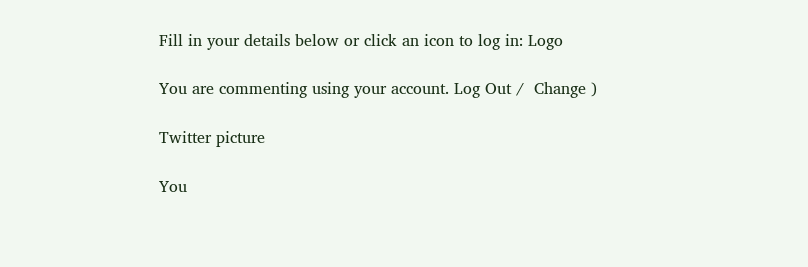Fill in your details below or click an icon to log in: Logo

You are commenting using your account. Log Out /  Change )

Twitter picture

You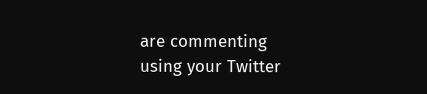are commenting using your Twitter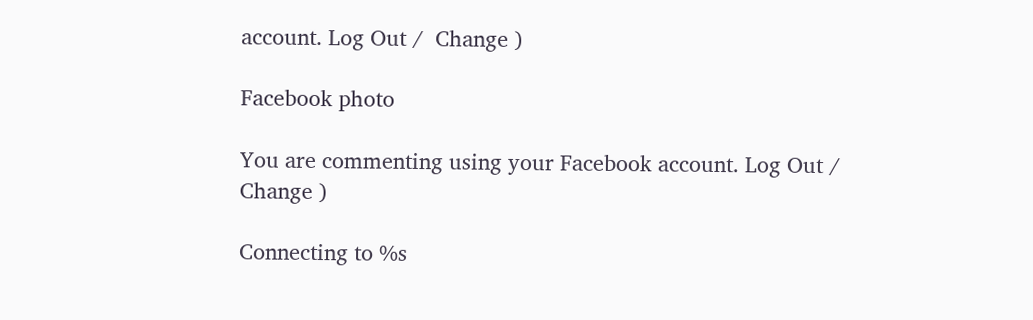account. Log Out /  Change )

Facebook photo

You are commenting using your Facebook account. Log Out /  Change )

Connecting to %s